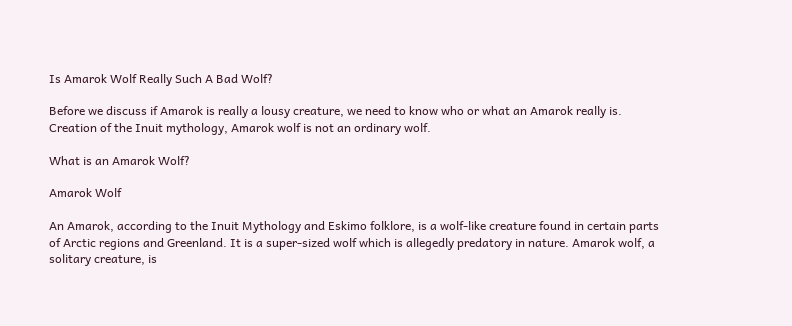Is Amarok Wolf Really Such A Bad Wolf?

Before we discuss if Amarok is really a lousy creature, we need to know who or what an Amarok really is. Creation of the Inuit mythology, Amarok wolf is not an ordinary wolf.

What is an Amarok Wolf?

Amarok Wolf

An Amarok, according to the Inuit Mythology and Eskimo folklore, is a wolf-like creature found in certain parts of Arctic regions and Greenland. It is a super-sized wolf which is allegedly predatory in nature. Amarok wolf, a solitary creature, is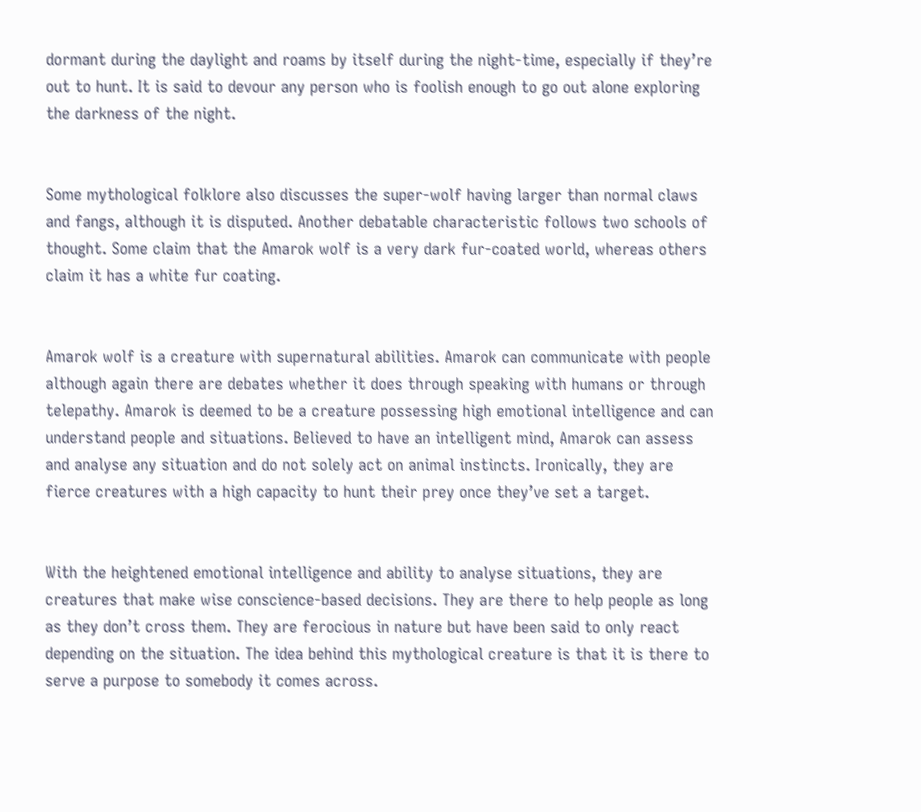dormant during the daylight and roams by itself during the night-time, especially if they’re out to hunt. It is said to devour any person who is foolish enough to go out alone exploring the darkness of the night.


Some mythological folklore also discusses the super-wolf having larger than normal claws and fangs, although it is disputed. Another debatable characteristic follows two schools of thought. Some claim that the Amarok wolf is a very dark fur-coated world, whereas others claim it has a white fur coating.


Amarok wolf is a creature with supernatural abilities. Amarok can communicate with people although again there are debates whether it does through speaking with humans or through telepathy. Amarok is deemed to be a creature possessing high emotional intelligence and can understand people and situations. Believed to have an intelligent mind, Amarok can assess and analyse any situation and do not solely act on animal instincts. Ironically, they are fierce creatures with a high capacity to hunt their prey once they’ve set a target.


With the heightened emotional intelligence and ability to analyse situations, they are creatures that make wise conscience-based decisions. They are there to help people as long as they don’t cross them. They are ferocious in nature but have been said to only react depending on the situation. The idea behind this mythological creature is that it is there to serve a purpose to somebody it comes across.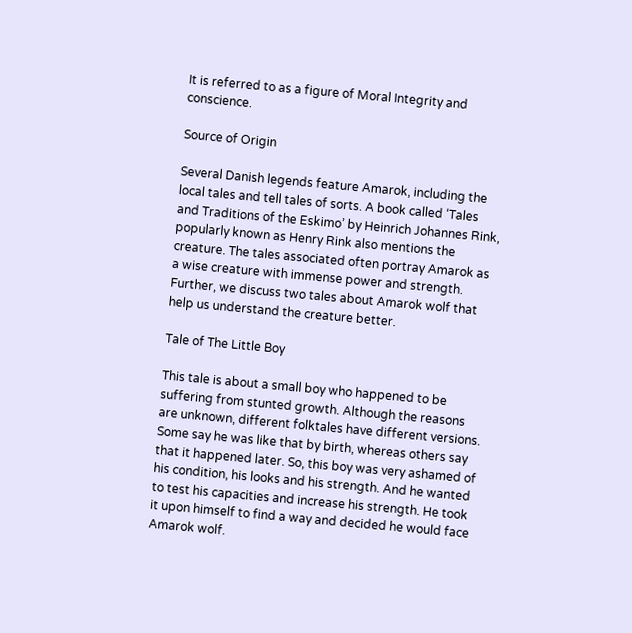It is referred to as a figure of Moral Integrity and conscience.

Source of Origin

Several Danish legends feature Amarok, including the local tales and tell tales of sorts. A book called ‘Tales and Traditions of the Eskimo’ by Heinrich Johannes Rink, popularly known as Henry Rink also mentions the creature. The tales associated often portray Amarok as a wise creature with immense power and strength. Further, we discuss two tales about Amarok wolf that help us understand the creature better.

Tale of The Little Boy

This tale is about a small boy who happened to be suffering from stunted growth. Although the reasons are unknown, different folktales have different versions. Some say he was like that by birth, whereas others say that it happened later. So, this boy was very ashamed of his condition, his looks and his strength. And he wanted to test his capacities and increase his strength. He took it upon himself to find a way and decided he would face Amarok wolf.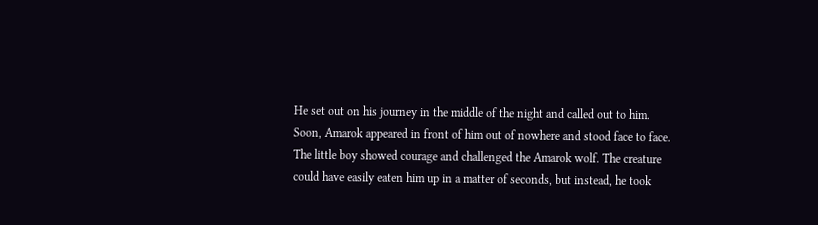He set out on his journey in the middle of the night and called out to him. Soon, Amarok appeared in front of him out of nowhere and stood face to face. The little boy showed courage and challenged the Amarok wolf. The creature could have easily eaten him up in a matter of seconds, but instead, he took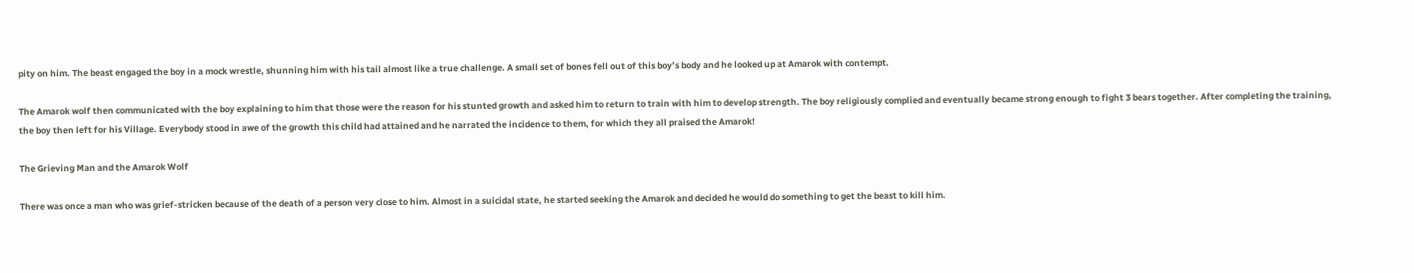pity on him. The beast engaged the boy in a mock wrestle, shunning him with his tail almost like a true challenge. A small set of bones fell out of this boy’s body and he looked up at Amarok with contempt.

The Amarok wolf then communicated with the boy explaining to him that those were the reason for his stunted growth and asked him to return to train with him to develop strength. The boy religiously complied and eventually became strong enough to fight 3 bears together. After completing the training, the boy then left for his Village. Everybody stood in awe of the growth this child had attained and he narrated the incidence to them, for which they all praised the Amarok!

The Grieving Man and the Amarok Wolf

There was once a man who was grief-stricken because of the death of a person very close to him. Almost in a suicidal state, he started seeking the Amarok and decided he would do something to get the beast to kill him.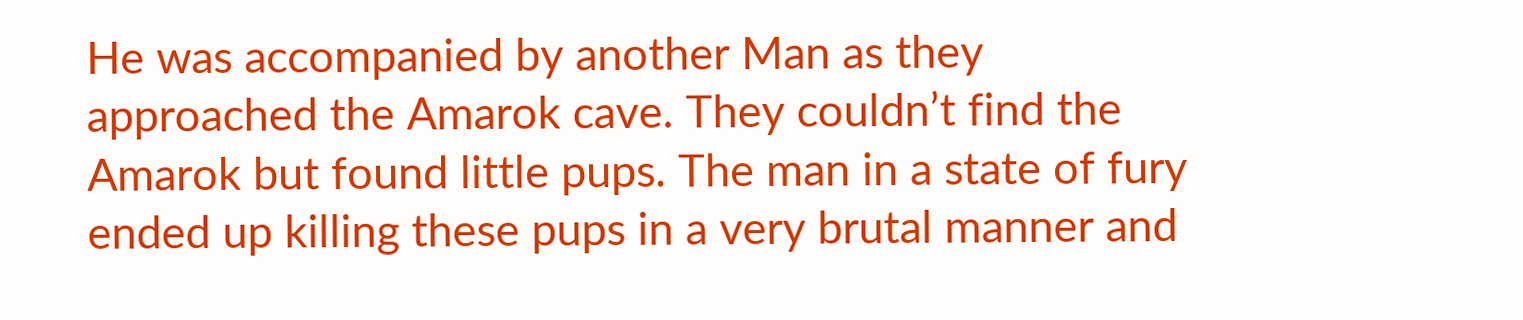He was accompanied by another Man as they approached the Amarok cave. They couldn’t find the Amarok but found little pups. The man in a state of fury ended up killing these pups in a very brutal manner and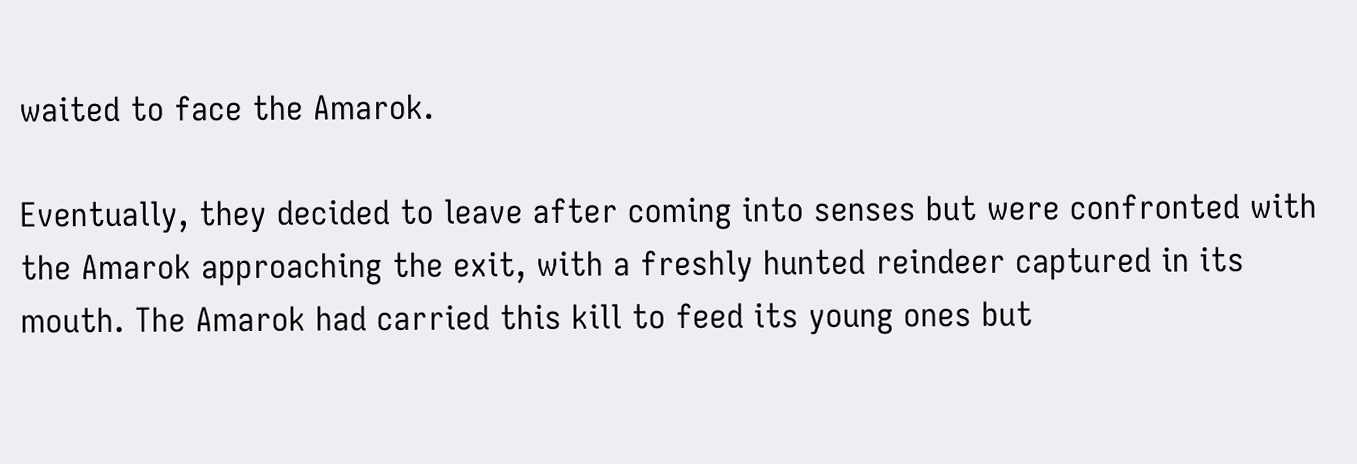waited to face the Amarok.

Eventually, they decided to leave after coming into senses but were confronted with the Amarok approaching the exit, with a freshly hunted reindeer captured in its mouth. The Amarok had carried this kill to feed its young ones but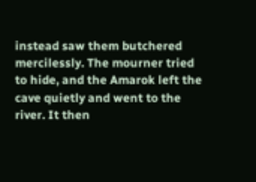instead saw them butchered mercilessly. The mourner tried to hide, and the Amarok left the cave quietly and went to the river. It then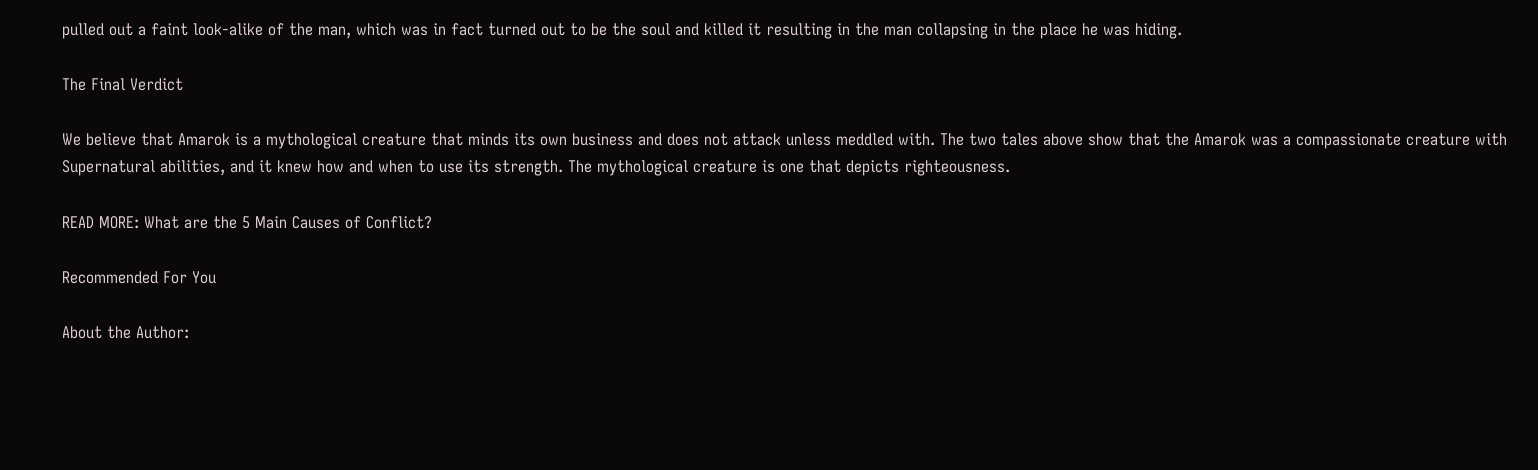pulled out a faint look-alike of the man, which was in fact turned out to be the soul and killed it resulting in the man collapsing in the place he was hiding.

The Final Verdict

We believe that Amarok is a mythological creature that minds its own business and does not attack unless meddled with. The two tales above show that the Amarok was a compassionate creature with Supernatural abilities, and it knew how and when to use its strength. The mythological creature is one that depicts righteousness.

READ MORE: What are the 5 Main Causes of Conflict?

Recommended For You

About the Author: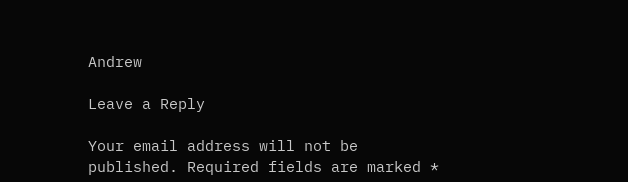Andrew

Leave a Reply

Your email address will not be published. Required fields are marked *